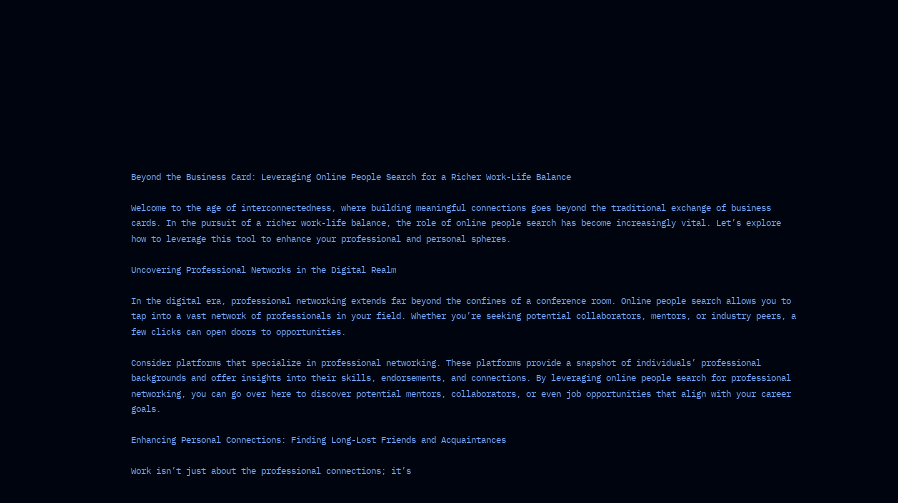Beyond the Business Card: Leveraging Online People Search for a Richer Work-Life Balance

Welcome to the age of interconnectedness, where building meaningful connections goes beyond the traditional exchange of business cards. In the pursuit of a richer work-life balance, the role of online people search has become increasingly vital. Let’s explore how to leverage this tool to enhance your professional and personal spheres.

Uncovering Professional Networks in the Digital Realm

In the digital era, professional networking extends far beyond the confines of a conference room. Online people search allows you to tap into a vast network of professionals in your field. Whether you’re seeking potential collaborators, mentors, or industry peers, a few clicks can open doors to opportunities.

Consider platforms that specialize in professional networking. These platforms provide a snapshot of individuals’ professional backgrounds and offer insights into their skills, endorsements, and connections. By leveraging online people search for professional networking, you can go over here to discover potential mentors, collaborators, or even job opportunities that align with your career goals.

Enhancing Personal Connections: Finding Long-Lost Friends and Acquaintances

Work isn’t just about the professional connections; it’s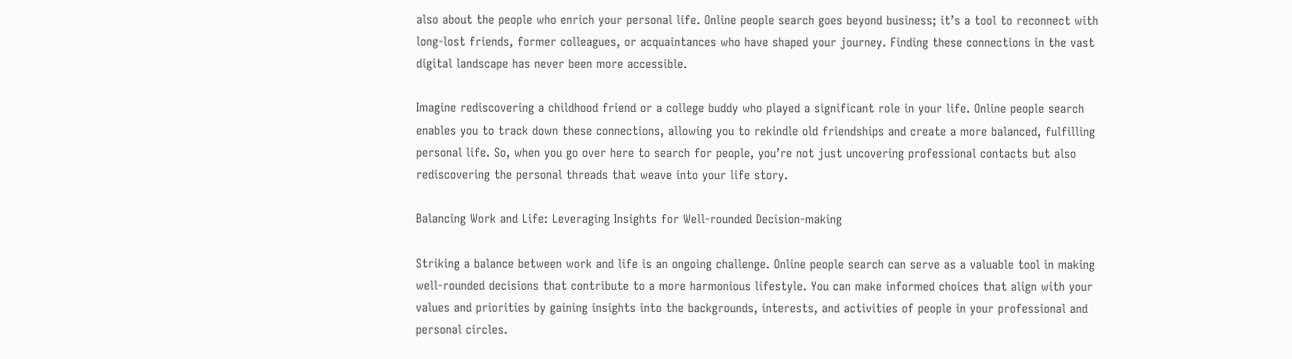also about the people who enrich your personal life. Online people search goes beyond business; it’s a tool to reconnect with long-lost friends, former colleagues, or acquaintances who have shaped your journey. Finding these connections in the vast digital landscape has never been more accessible.

Imagine rediscovering a childhood friend or a college buddy who played a significant role in your life. Online people search enables you to track down these connections, allowing you to rekindle old friendships and create a more balanced, fulfilling personal life. So, when you go over here to search for people, you’re not just uncovering professional contacts but also rediscovering the personal threads that weave into your life story.

Balancing Work and Life: Leveraging Insights for Well-rounded Decision-making

Striking a balance between work and life is an ongoing challenge. Online people search can serve as a valuable tool in making well-rounded decisions that contribute to a more harmonious lifestyle. You can make informed choices that align with your values and priorities by gaining insights into the backgrounds, interests, and activities of people in your professional and personal circles.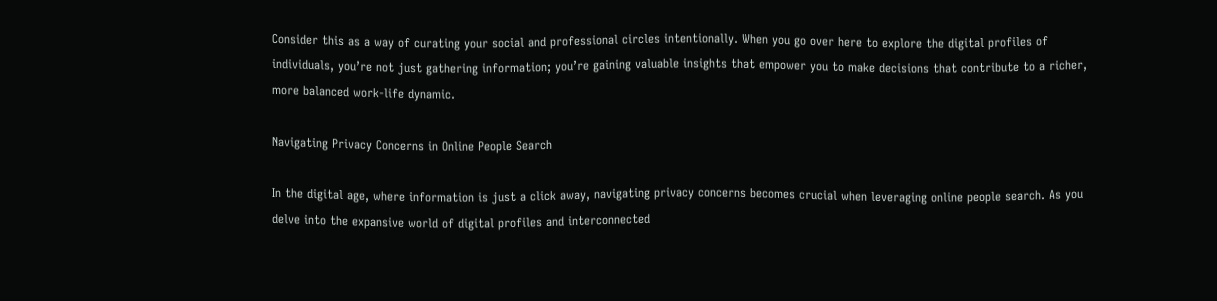Consider this as a way of curating your social and professional circles intentionally. When you go over here to explore the digital profiles of individuals, you’re not just gathering information; you’re gaining valuable insights that empower you to make decisions that contribute to a richer, more balanced work-life dynamic.

Navigating Privacy Concerns in Online People Search

In the digital age, where information is just a click away, navigating privacy concerns becomes crucial when leveraging online people search. As you delve into the expansive world of digital profiles and interconnected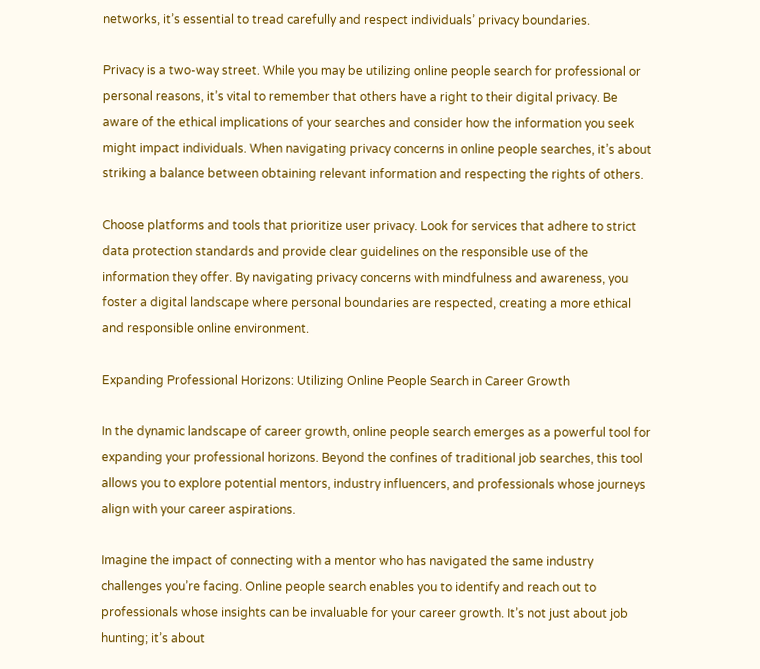networks, it’s essential to tread carefully and respect individuals’ privacy boundaries.

Privacy is a two-way street. While you may be utilizing online people search for professional or personal reasons, it’s vital to remember that others have a right to their digital privacy. Be aware of the ethical implications of your searches and consider how the information you seek might impact individuals. When navigating privacy concerns in online people searches, it’s about striking a balance between obtaining relevant information and respecting the rights of others.

Choose platforms and tools that prioritize user privacy. Look for services that adhere to strict data protection standards and provide clear guidelines on the responsible use of the information they offer. By navigating privacy concerns with mindfulness and awareness, you foster a digital landscape where personal boundaries are respected, creating a more ethical and responsible online environment.

Expanding Professional Horizons: Utilizing Online People Search in Career Growth

In the dynamic landscape of career growth, online people search emerges as a powerful tool for expanding your professional horizons. Beyond the confines of traditional job searches, this tool allows you to explore potential mentors, industry influencers, and professionals whose journeys align with your career aspirations.

Imagine the impact of connecting with a mentor who has navigated the same industry challenges you’re facing. Online people search enables you to identify and reach out to professionals whose insights can be invaluable for your career growth. It’s not just about job hunting; it’s about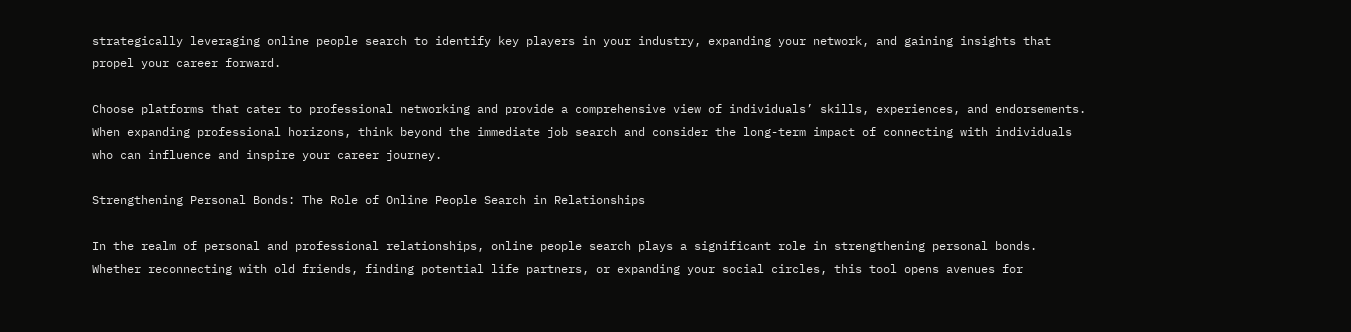strategically leveraging online people search to identify key players in your industry, expanding your network, and gaining insights that propel your career forward.

Choose platforms that cater to professional networking and provide a comprehensive view of individuals’ skills, experiences, and endorsements. When expanding professional horizons, think beyond the immediate job search and consider the long-term impact of connecting with individuals who can influence and inspire your career journey.

Strengthening Personal Bonds: The Role of Online People Search in Relationships

In the realm of personal and professional relationships, online people search plays a significant role in strengthening personal bonds. Whether reconnecting with old friends, finding potential life partners, or expanding your social circles, this tool opens avenues for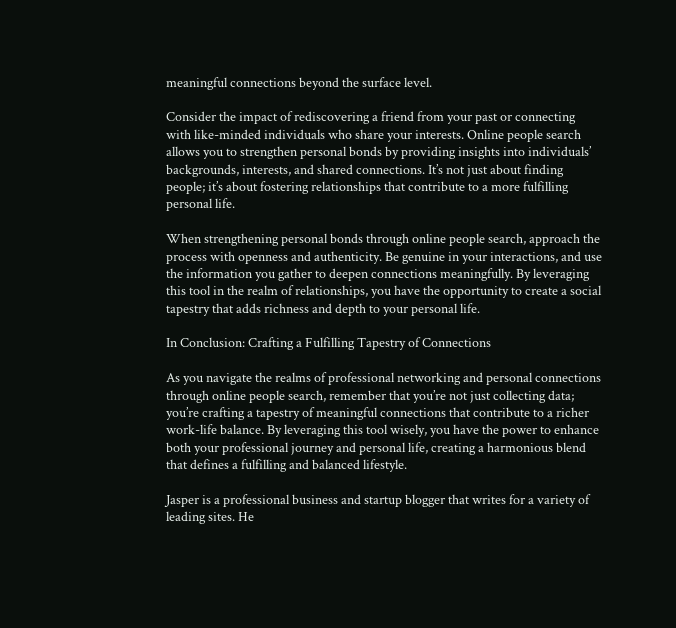meaningful connections beyond the surface level.

Consider the impact of rediscovering a friend from your past or connecting with like-minded individuals who share your interests. Online people search allows you to strengthen personal bonds by providing insights into individuals’ backgrounds, interests, and shared connections. It’s not just about finding people; it’s about fostering relationships that contribute to a more fulfilling personal life.

When strengthening personal bonds through online people search, approach the process with openness and authenticity. Be genuine in your interactions, and use the information you gather to deepen connections meaningfully. By leveraging this tool in the realm of relationships, you have the opportunity to create a social tapestry that adds richness and depth to your personal life.

In Conclusion: Crafting a Fulfilling Tapestry of Connections

As you navigate the realms of professional networking and personal connections through online people search, remember that you’re not just collecting data; you’re crafting a tapestry of meaningful connections that contribute to a richer work-life balance. By leveraging this tool wisely, you have the power to enhance both your professional journey and personal life, creating a harmonious blend that defines a fulfilling and balanced lifestyle.

Jasper is a professional business and startup blogger that writes for a variety of leading sites. He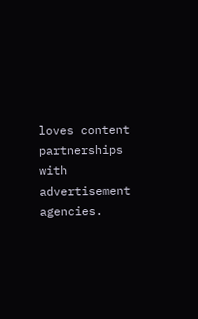loves content partnerships with advertisement agencies.